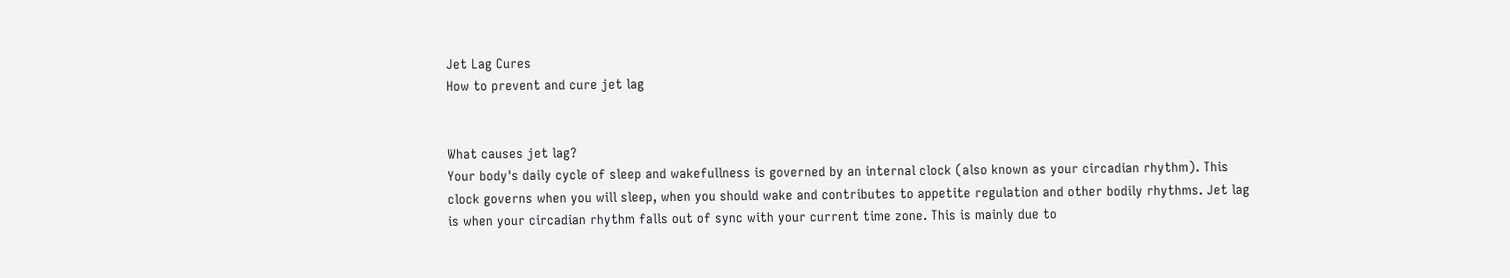Jet Lag Cures
How to prevent and cure jet lag


What causes jet lag?
Your body's daily cycle of sleep and wakefullness is governed by an internal clock (also known as your circadian rhythm). This clock governs when you will sleep, when you should wake and contributes to appetite regulation and other bodily rhythms. Jet lag is when your circadian rhythm falls out of sync with your current time zone. This is mainly due to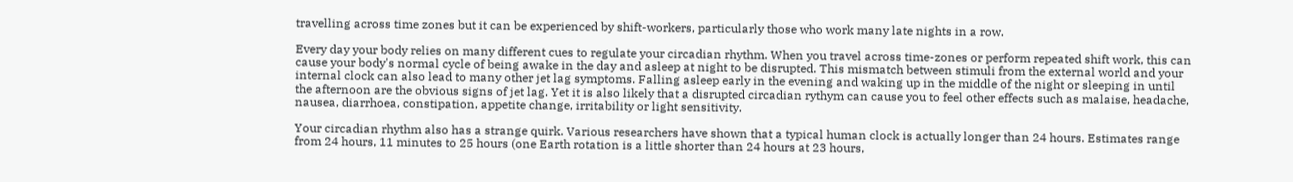travelling across time zones but it can be experienced by shift-workers, particularly those who work many late nights in a row.

Every day your body relies on many different cues to regulate your circadian rhythm. When you travel across time-zones or perform repeated shift work, this can cause your body's normal cycle of being awake in the day and asleep at night to be disrupted. This mismatch between stimuli from the external world and your internal clock can also lead to many other jet lag symptoms. Falling asleep early in the evening and waking up in the middle of the night or sleeping in until the afternoon are the obvious signs of jet lag. Yet it is also likely that a disrupted circadian rythym can cause you to feel other effects such as malaise, headache, nausea, diarrhoea, constipation, appetite change, irritability or light sensitivity.

Your circadian rhythm also has a strange quirk. Various researchers have shown that a typical human clock is actually longer than 24 hours. Estimates range from 24 hours, 11 minutes to 25 hours (one Earth rotation is a little shorter than 24 hours at 23 hours,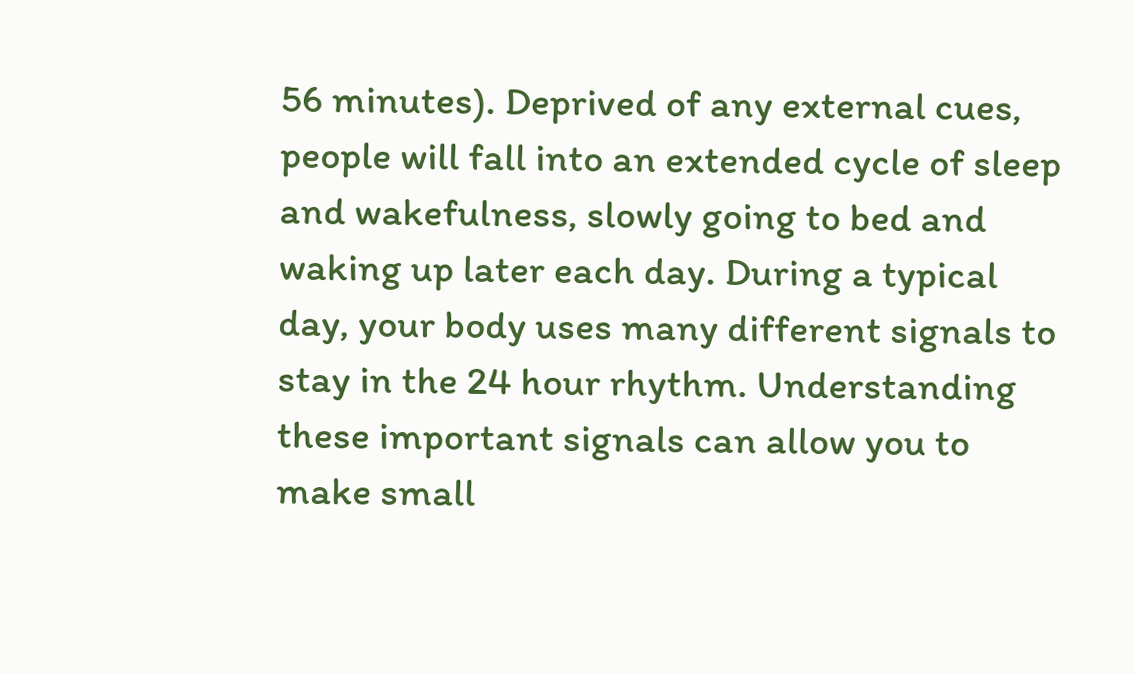56 minutes). Deprived of any external cues, people will fall into an extended cycle of sleep and wakefulness, slowly going to bed and waking up later each day. During a typical day, your body uses many different signals to stay in the 24 hour rhythm. Understanding these important signals can allow you to make small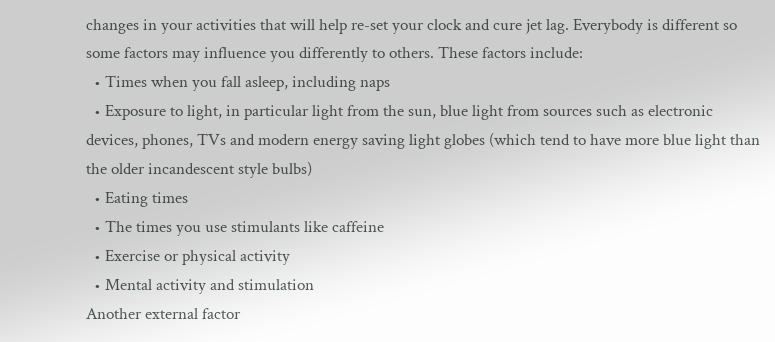changes in your activities that will help re-set your clock and cure jet lag. Everybody is different so some factors may influence you differently to others. These factors include:
  • Times when you fall asleep, including naps
  • Exposure to light, in particular light from the sun, blue light from sources such as electronic devices, phones, TVs and modern energy saving light globes (which tend to have more blue light than the older incandescent style bulbs)
  • Eating times
  • The times you use stimulants like caffeine
  • Exercise or physical activity
  • Mental activity and stimulation
Another external factor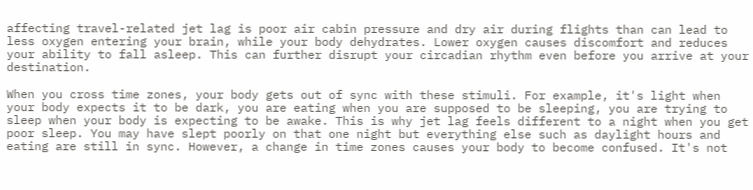affecting travel-related jet lag is poor air cabin pressure and dry air during flights than can lead to less oxygen entering your brain, while your body dehydrates. Lower oxygen causes discomfort and reduces your ability to fall asleep. This can further disrupt your circadian rhythm even before you arrive at your destination.

When you cross time zones, your body gets out of sync with these stimuli. For example, it's light when your body expects it to be dark, you are eating when you are supposed to be sleeping, you are trying to sleep when your body is expecting to be awake. This is why jet lag feels different to a night when you get poor sleep. You may have slept poorly on that one night but everything else such as daylight hours and eating are still in sync. However, a change in time zones causes your body to become confused. It's not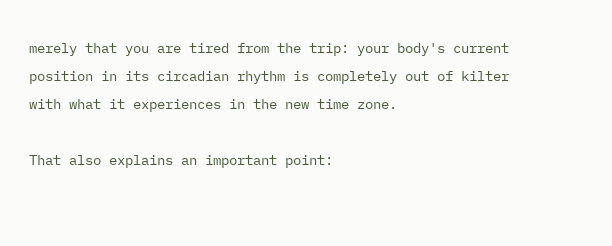merely that you are tired from the trip: your body's current position in its circadian rhythm is completely out of kilter with what it experiences in the new time zone.

That also explains an important point: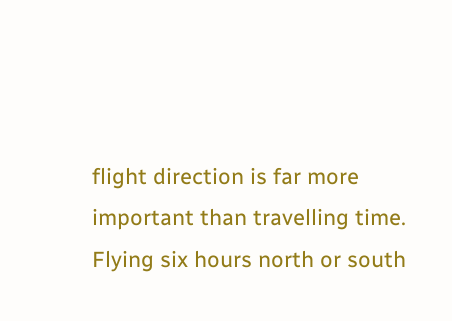flight direction is far more important than travelling time. Flying six hours north or south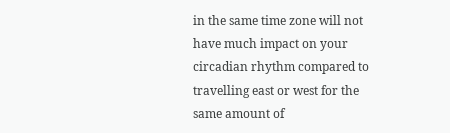in the same time zone will not have much impact on your circadian rhythm compared to travelling east or west for the same amount of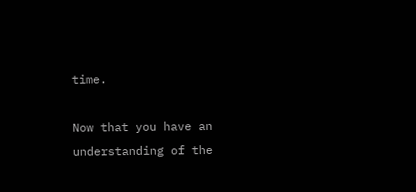time.

Now that you have an understanding of the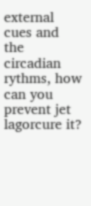external cues and the circadian rythms, how can you prevent jet lagorcure it?